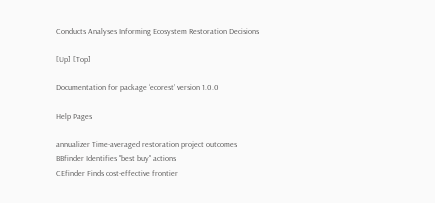Conducts Analyses Informing Ecosystem Restoration Decisions

[Up] [Top]

Documentation for package ‘ecorest’ version 1.0.0

Help Pages

annualizer Time-averaged restoration project outcomes
BBfinder Identifies "best buy" actions
CEfinder Finds cost-effective frontier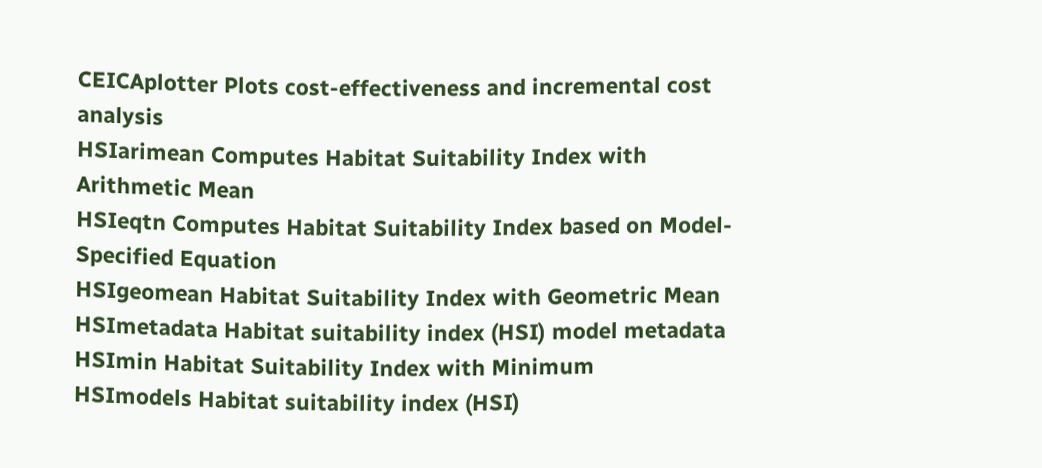CEICAplotter Plots cost-effectiveness and incremental cost analysis
HSIarimean Computes Habitat Suitability Index with Arithmetic Mean
HSIeqtn Computes Habitat Suitability Index based on Model-Specified Equation
HSIgeomean Habitat Suitability Index with Geometric Mean
HSImetadata Habitat suitability index (HSI) model metadata
HSImin Habitat Suitability Index with Minimum
HSImodels Habitat suitability index (HSI)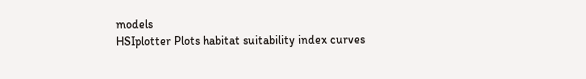models
HSIplotter Plots habitat suitability index curves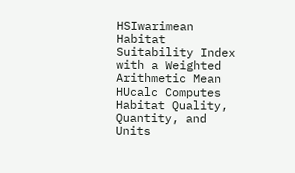HSIwarimean Habitat Suitability Index with a Weighted Arithmetic Mean
HUcalc Computes Habitat Quality, Quantity, and Units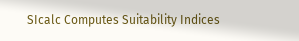SIcalc Computes Suitability Indices